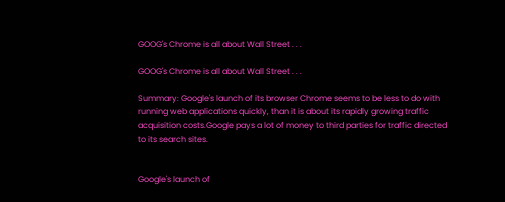GOOG's Chrome is all about Wall Street . . .

GOOG's Chrome is all about Wall Street . . .

Summary: Google's launch of its browser Chrome seems to be less to do with running web applications quickly, than it is about its rapidly growing traffic acquisition costs.Google pays a lot of money to third parties for traffic directed to its search sites.


Google's launch of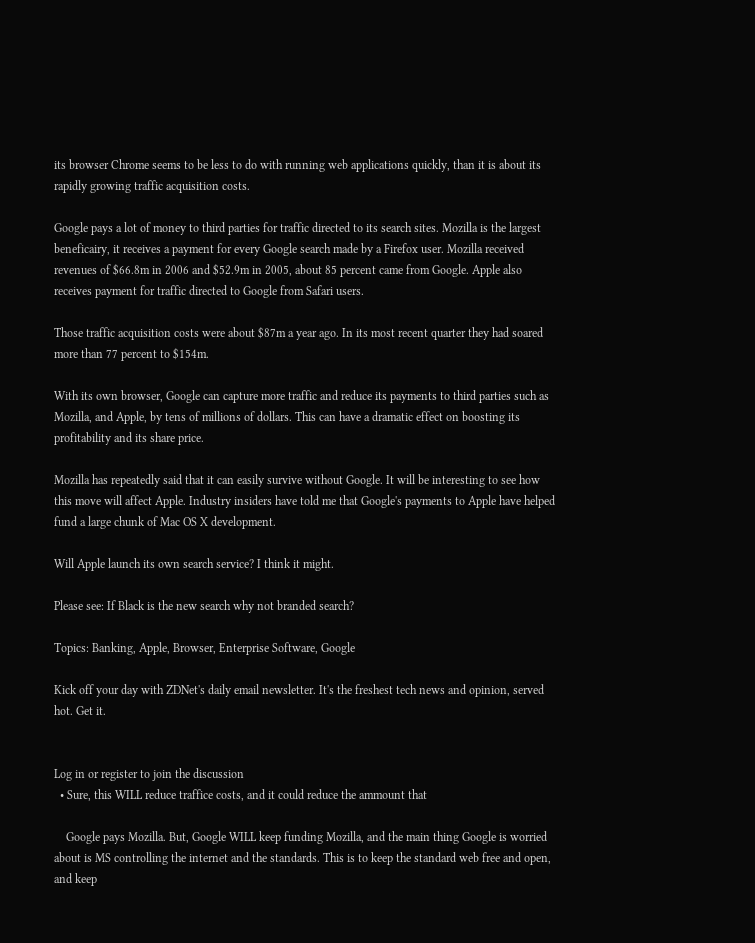its browser Chrome seems to be less to do with running web applications quickly, than it is about its rapidly growing traffic acquisition costs.

Google pays a lot of money to third parties for traffic directed to its search sites. Mozilla is the largest beneficairy, it receives a payment for every Google search made by a Firefox user. Mozilla received revenues of $66.8m in 2006 and $52.9m in 2005, about 85 percent came from Google. Apple also receives payment for traffic directed to Google from Safari users.

Those traffic acquisition costs were about $87m a year ago. In its most recent quarter they had soared more than 77 percent to $154m.

With its own browser, Google can capture more traffic and reduce its payments to third parties such as Mozilla, and Apple, by tens of millions of dollars. This can have a dramatic effect on boosting its profitability and its share price.

Mozilla has repeatedly said that it can easily survive without Google. It will be interesting to see how this move will affect Apple. Industry insiders have told me that Google's payments to Apple have helped fund a large chunk of Mac OS X development.

Will Apple launch its own search service? I think it might.

Please see: If Black is the new search why not branded search?

Topics: Banking, Apple, Browser, Enterprise Software, Google

Kick off your day with ZDNet's daily email newsletter. It's the freshest tech news and opinion, served hot. Get it.


Log in or register to join the discussion
  • Sure, this WILL reduce traffice costs, and it could reduce the ammount that

    Google pays Mozilla. But, Google WILL keep funding Mozilla, and the main thing Google is worried about is MS controlling the internet and the standards. This is to keep the standard web free and open, and keep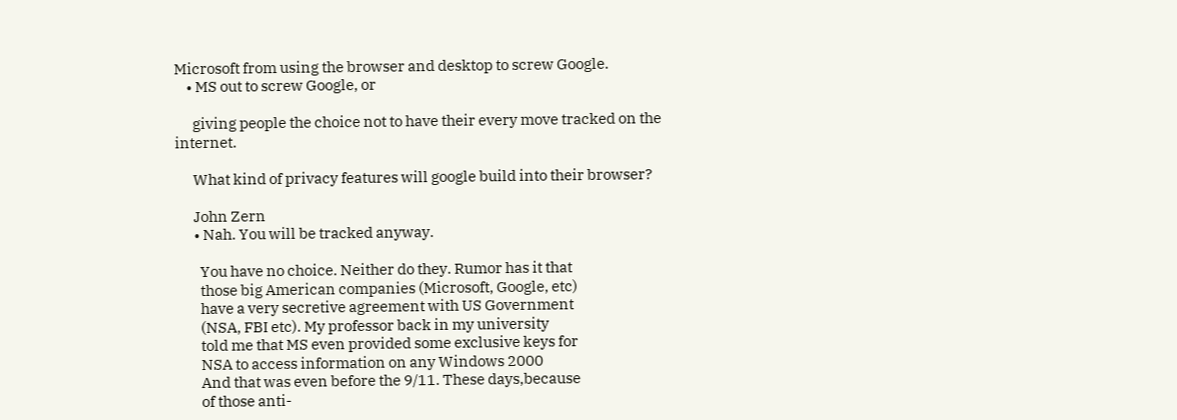Microsoft from using the browser and desktop to screw Google.
    • MS out to screw Google, or

      giving people the choice not to have their every move tracked on the internet.

      What kind of privacy features will google build into their browser?

      John Zern
      • Nah. You will be tracked anyway.

        You have no choice. Neither do they. Rumor has it that
        those big American companies (Microsoft, Google, etc)
        have a very secretive agreement with US Government
        (NSA, FBI etc). My professor back in my university
        told me that MS even provided some exclusive keys for
        NSA to access information on any Windows 2000
        And that was even before the 9/11. These days,because
        of those anti-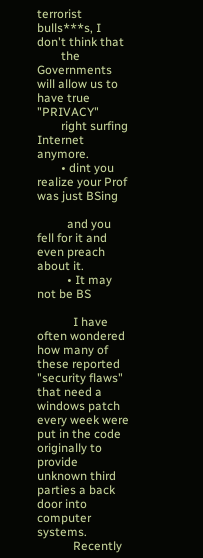terrorist bulls***s, I don't think that
        the Governments will allow us to have true "PRIVACY"
        right surfing Internet anymore.
        • dint you realize your Prof was just BSing

          and you fell for it and even preach about it.
          • It may not be BS

            I have often wondered how many of these reported "security flaws" that need a windows patch every week were put in the code originally to provide unknown third parties a back door into computer systems.
            Recently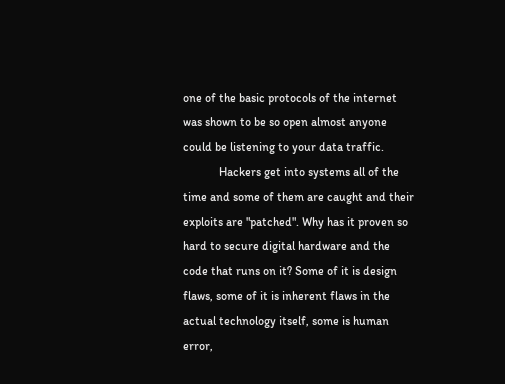one of the basic protocols of the internet was shown to be so open almost anyone could be listening to your data traffic.
            Hackers get into systems all of the time and some of them are caught and their exploits are "patched". Why has it proven so hard to secure digital hardware and the code that runs on it? Some of it is design flaws, some of it is inherent flaws in the actual technology itself, some is human error,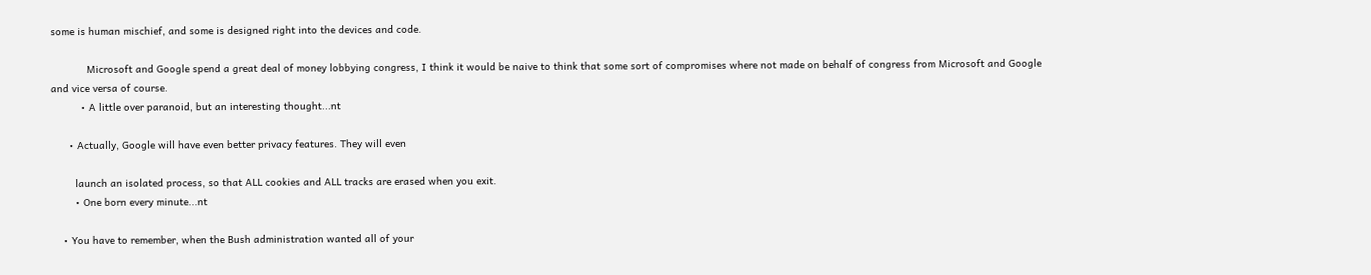some is human mischief, and some is designed right into the devices and code.

            Microsoft and Google spend a great deal of money lobbying congress, I think it would be naive to think that some sort of compromises where not made on behalf of congress from Microsoft and Google and vice versa of course.
          • A little over paranoid, but an interesting thought...nt

      • Actually, Google will have even better privacy features. They will even

        launch an isolated process, so that ALL cookies and ALL tracks are erased when you exit.
        • One born every minute...nt

    • You have to remember, when the Bush administration wanted all of your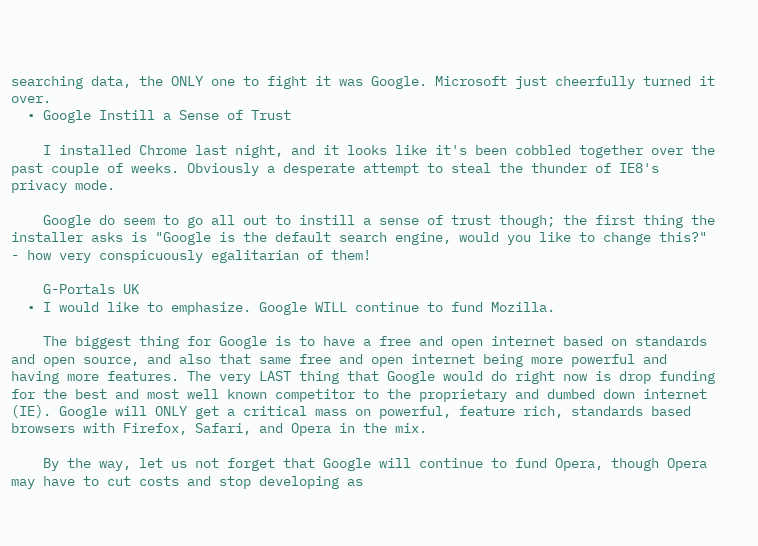searching data, the ONLY one to fight it was Google. Microsoft just cheerfully turned it over.
  • Google Instill a Sense of Trust

    I installed Chrome last night, and it looks like it's been cobbled together over the past couple of weeks. Obviously a desperate attempt to steal the thunder of IE8's privacy mode.

    Google do seem to go all out to instill a sense of trust though; the first thing the installer asks is "Google is the default search engine, would you like to change this?" - how very conspicuously egalitarian of them!

    G-Portals UK
  • I would like to emphasize. Google WILL continue to fund Mozilla.

    The biggest thing for Google is to have a free and open internet based on standards and open source, and also that same free and open internet being more powerful and having more features. The very LAST thing that Google would do right now is drop funding for the best and most well known competitor to the proprietary and dumbed down internet (IE). Google will ONLY get a critical mass on powerful, feature rich, standards based browsers with Firefox, Safari, and Opera in the mix.

    By the way, let us not forget that Google will continue to fund Opera, though Opera may have to cut costs and stop developing as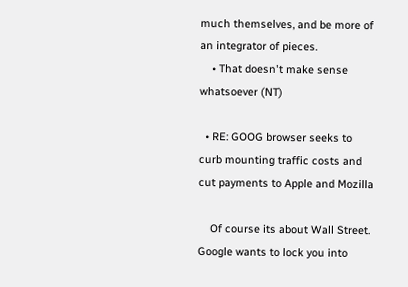much themselves, and be more of an integrator of pieces.
    • That doesn't make sense whatsoever (NT)

  • RE: GOOG browser seeks to curb mounting traffic costs and cut payments to Apple and Mozilla

    Of course its about Wall Street. Google wants to lock you into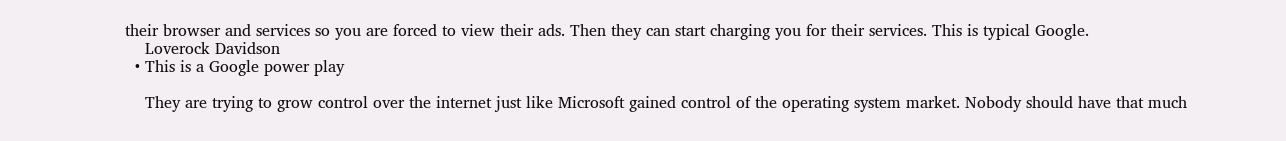their browser and services so you are forced to view their ads. Then they can start charging you for their services. This is typical Google.
    Loverock Davidson
  • This is a Google power play

    They are trying to grow control over the internet just like Microsoft gained control of the operating system market. Nobody should have that much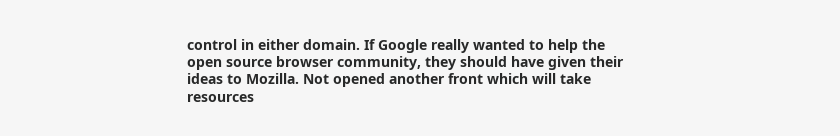control in either domain. If Google really wanted to help the open source browser community, they should have given their ideas to Mozilla. Not opened another front which will take resources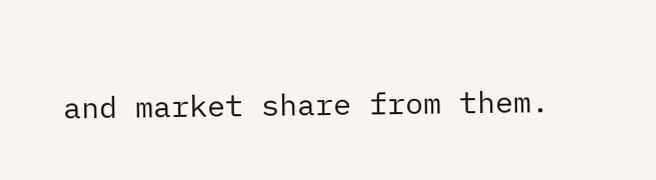and market share from them.